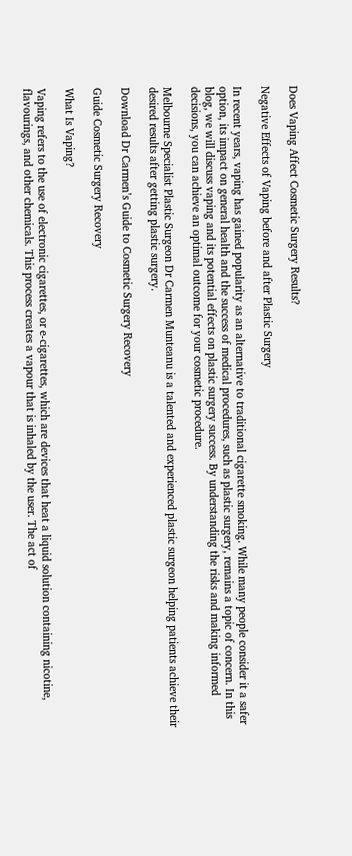Does Vaping Affect Cosmetic Surgery Results?

Negative Effects of Vaping before and after Plastic Surgery

In recent years, vaping has gained popularity as an alternative to traditional cigarette smoking. While many people consider it a safer option, its impact on general health and the success of medical procedures, such as plastic surgery, remains a topic of concern. In this blog, we will discuss vaping and its potential effects on plastic surgery success. By understanding the risks and making informed decisions, you can achieve an optimal outcome for your cosmetic procedure.

Melbourne Specialist Plastic Surgeon Dr Carmen Munteanu is a talented and experienced plastic surgeon helping patients achieve their desired results after getting plastic surgery.

Download Dr Carmen’s Guide to Cosmetic Surgery Recovery

Guide Cosmetic Surgery Recovery

What Is Vaping?

Vaping refers to the use of electronic cigarettes, or e-cigarettes, which are devices that heat a liquid solution containing nicotine, flavourings, and other chemicals. This process creates a vapour that is inhaled by the user. The act of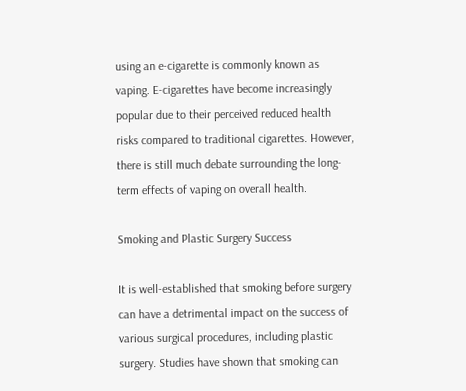using an e-cigarette is commonly known as vaping. E-cigarettes have become increasingly popular due to their perceived reduced health risks compared to traditional cigarettes. However, there is still much debate surrounding the long-term effects of vaping on overall health.

Smoking and Plastic Surgery Success

It is well-established that smoking before surgery can have a detrimental impact on the success of various surgical procedures, including plastic surgery. Studies have shown that smoking can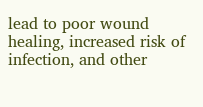lead to poor wound healing, increased risk of infection, and other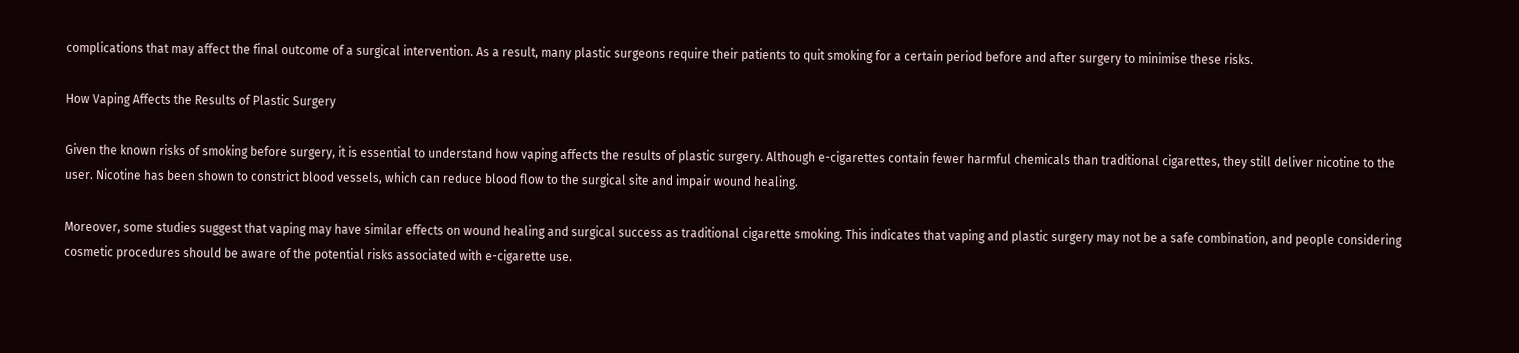complications that may affect the final outcome of a surgical intervention. As a result, many plastic surgeons require their patients to quit smoking for a certain period before and after surgery to minimise these risks.

How Vaping Affects the Results of Plastic Surgery

Given the known risks of smoking before surgery, it is essential to understand how vaping affects the results of plastic surgery. Although e-cigarettes contain fewer harmful chemicals than traditional cigarettes, they still deliver nicotine to the user. Nicotine has been shown to constrict blood vessels, which can reduce blood flow to the surgical site and impair wound healing.

Moreover, some studies suggest that vaping may have similar effects on wound healing and surgical success as traditional cigarette smoking. This indicates that vaping and plastic surgery may not be a safe combination, and people considering cosmetic procedures should be aware of the potential risks associated with e-cigarette use.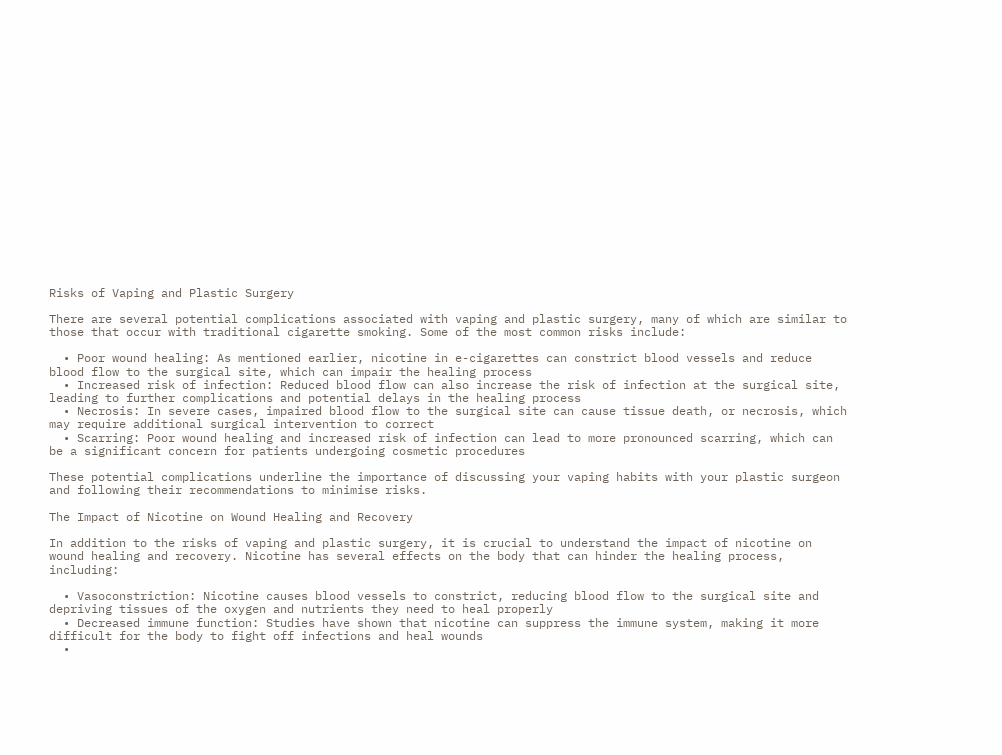Risks of Vaping and Plastic Surgery

There are several potential complications associated with vaping and plastic surgery, many of which are similar to those that occur with traditional cigarette smoking. Some of the most common risks include:

  • Poor wound healing: As mentioned earlier, nicotine in e-cigarettes can constrict blood vessels and reduce blood flow to the surgical site, which can impair the healing process
  • Increased risk of infection: Reduced blood flow can also increase the risk of infection at the surgical site, leading to further complications and potential delays in the healing process
  • Necrosis: In severe cases, impaired blood flow to the surgical site can cause tissue death, or necrosis, which may require additional surgical intervention to correct
  • Scarring: Poor wound healing and increased risk of infection can lead to more pronounced scarring, which can be a significant concern for patients undergoing cosmetic procedures

These potential complications underline the importance of discussing your vaping habits with your plastic surgeon and following their recommendations to minimise risks.

The Impact of Nicotine on Wound Healing and Recovery

In addition to the risks of vaping and plastic surgery, it is crucial to understand the impact of nicotine on wound healing and recovery. Nicotine has several effects on the body that can hinder the healing process, including:

  • Vasoconstriction: Nicotine causes blood vessels to constrict, reducing blood flow to the surgical site and depriving tissues of the oxygen and nutrients they need to heal properly
  • Decreased immune function: Studies have shown that nicotine can suppress the immune system, making it more difficult for the body to fight off infections and heal wounds
  •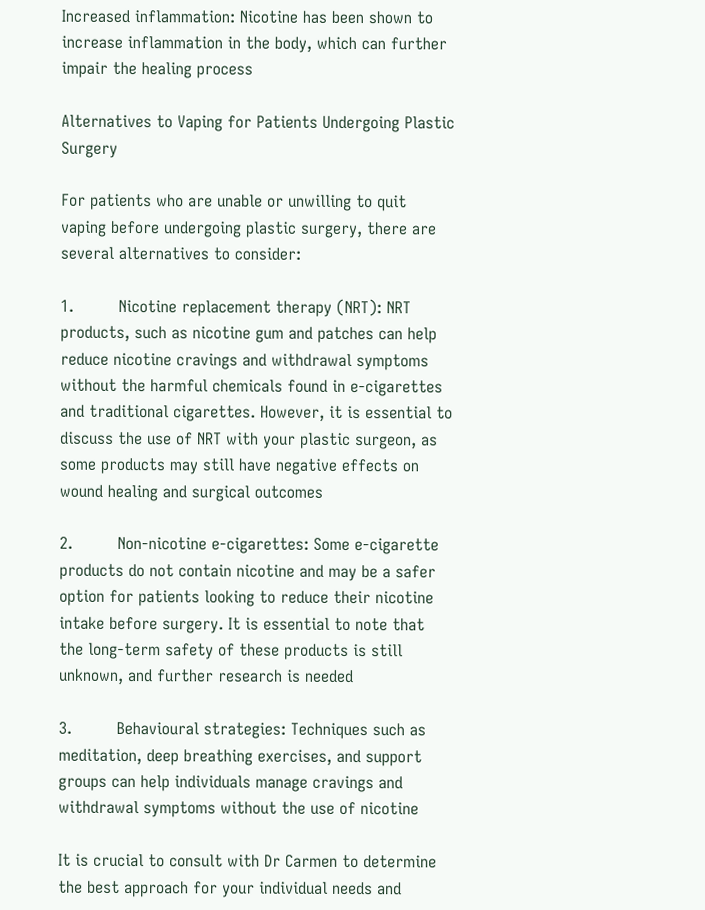Increased inflammation: Nicotine has been shown to increase inflammation in the body, which can further impair the healing process

Alternatives to Vaping for Patients Undergoing Plastic Surgery

For patients who are unable or unwilling to quit vaping before undergoing plastic surgery, there are several alternatives to consider:

1.         Nicotine replacement therapy (NRT): NRT products, such as nicotine gum and patches can help reduce nicotine cravings and withdrawal symptoms without the harmful chemicals found in e-cigarettes and traditional cigarettes. However, it is essential to discuss the use of NRT with your plastic surgeon, as some products may still have negative effects on wound healing and surgical outcomes

2.         Non-nicotine e-cigarettes: Some e-cigarette products do not contain nicotine and may be a safer option for patients looking to reduce their nicotine intake before surgery. It is essential to note that the long-term safety of these products is still unknown, and further research is needed

3.         Behavioural strategies: Techniques such as meditation, deep breathing exercises, and support groups can help individuals manage cravings and withdrawal symptoms without the use of nicotine

It is crucial to consult with Dr Carmen to determine the best approach for your individual needs and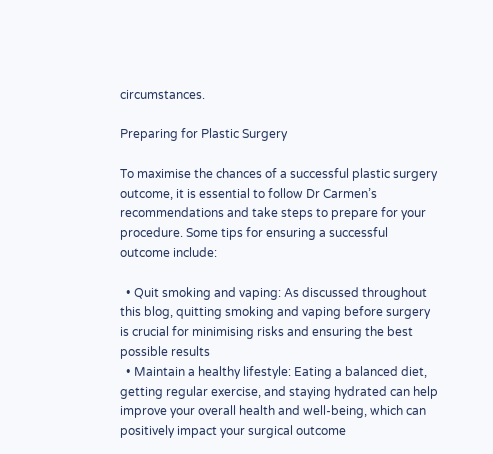circumstances.

Preparing for Plastic Surgery

To maximise the chances of a successful plastic surgery outcome, it is essential to follow Dr Carmen’s recommendations and take steps to prepare for your procedure. Some tips for ensuring a successful outcome include:

  • Quit smoking and vaping: As discussed throughout this blog, quitting smoking and vaping before surgery is crucial for minimising risks and ensuring the best possible results
  • Maintain a healthy lifestyle: Eating a balanced diet, getting regular exercise, and staying hydrated can help improve your overall health and well-being, which can positively impact your surgical outcome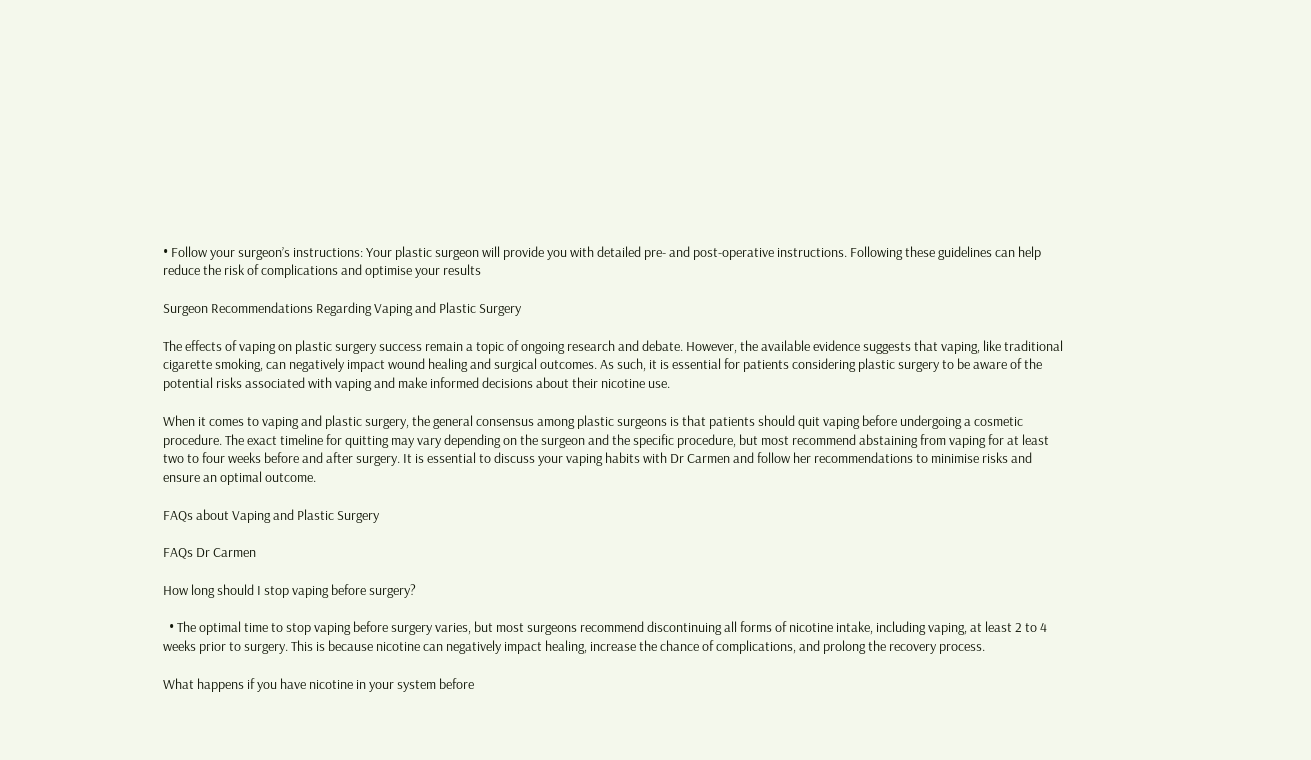• Follow your surgeon’s instructions: Your plastic surgeon will provide you with detailed pre- and post-operative instructions. Following these guidelines can help reduce the risk of complications and optimise your results

Surgeon Recommendations Regarding Vaping and Plastic Surgery

The effects of vaping on plastic surgery success remain a topic of ongoing research and debate. However, the available evidence suggests that vaping, like traditional cigarette smoking, can negatively impact wound healing and surgical outcomes. As such, it is essential for patients considering plastic surgery to be aware of the potential risks associated with vaping and make informed decisions about their nicotine use.

When it comes to vaping and plastic surgery, the general consensus among plastic surgeons is that patients should quit vaping before undergoing a cosmetic procedure. The exact timeline for quitting may vary depending on the surgeon and the specific procedure, but most recommend abstaining from vaping for at least two to four weeks before and after surgery. It is essential to discuss your vaping habits with Dr Carmen and follow her recommendations to minimise risks and ensure an optimal outcome.

FAQs about Vaping and Plastic Surgery

FAQs Dr Carmen

How long should I stop vaping before surgery?

  • The optimal time to stop vaping before surgery varies, but most surgeons recommend discontinuing all forms of nicotine intake, including vaping, at least 2 to 4 weeks prior to surgery. This is because nicotine can negatively impact healing, increase the chance of complications, and prolong the recovery process.

What happens if you have nicotine in your system before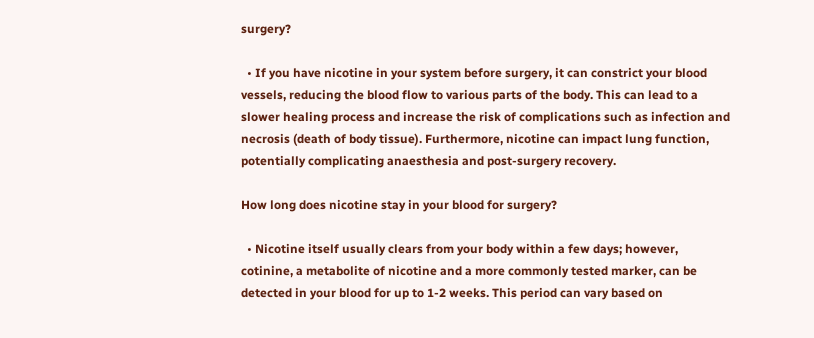surgery?

  • If you have nicotine in your system before surgery, it can constrict your blood vessels, reducing the blood flow to various parts of the body. This can lead to a slower healing process and increase the risk of complications such as infection and necrosis (death of body tissue). Furthermore, nicotine can impact lung function, potentially complicating anaesthesia and post-surgery recovery.

How long does nicotine stay in your blood for surgery?

  • Nicotine itself usually clears from your body within a few days; however, cotinine, a metabolite of nicotine and a more commonly tested marker, can be detected in your blood for up to 1-2 weeks. This period can vary based on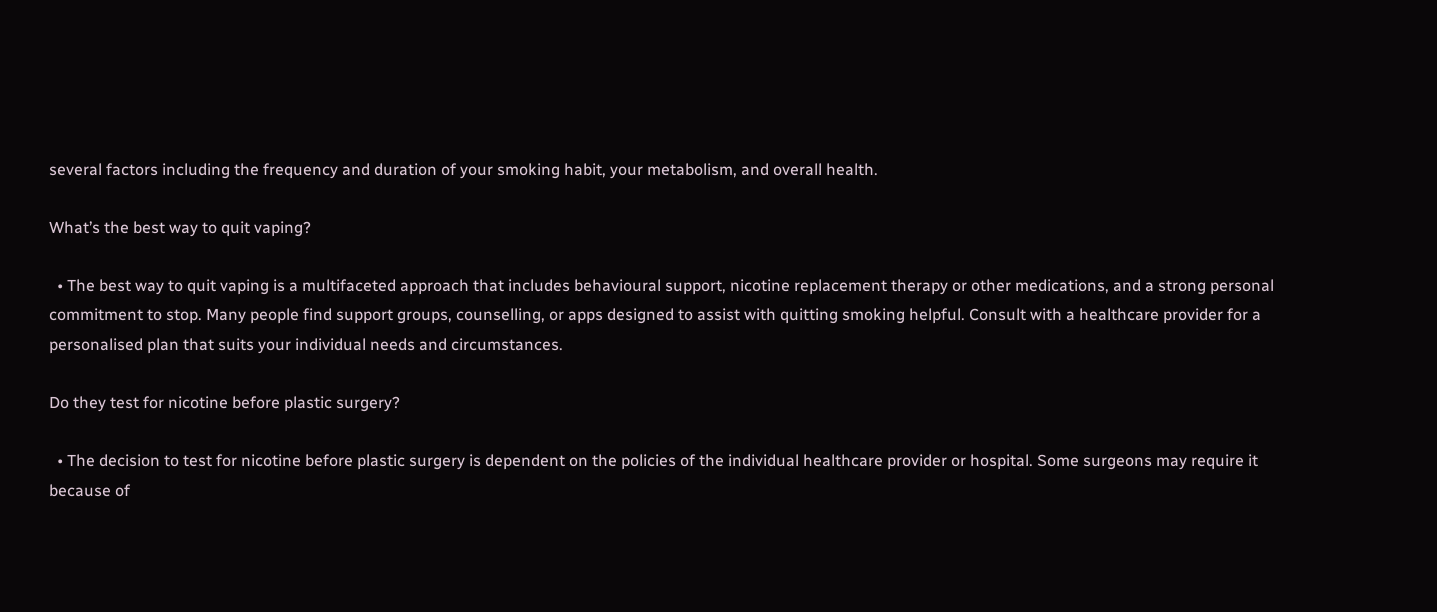several factors including the frequency and duration of your smoking habit, your metabolism, and overall health.

What’s the best way to quit vaping?

  • The best way to quit vaping is a multifaceted approach that includes behavioural support, nicotine replacement therapy or other medications, and a strong personal commitment to stop. Many people find support groups, counselling, or apps designed to assist with quitting smoking helpful. Consult with a healthcare provider for a personalised plan that suits your individual needs and circumstances.

Do they test for nicotine before plastic surgery?

  • The decision to test for nicotine before plastic surgery is dependent on the policies of the individual healthcare provider or hospital. Some surgeons may require it because of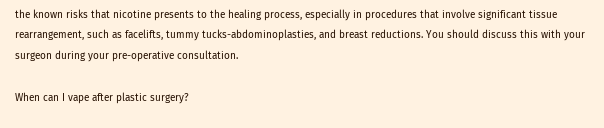the known risks that nicotine presents to the healing process, especially in procedures that involve significant tissue rearrangement, such as facelifts, tummy tucks-abdominoplasties, and breast reductions. You should discuss this with your surgeon during your pre-operative consultation.

When can I vape after plastic surgery?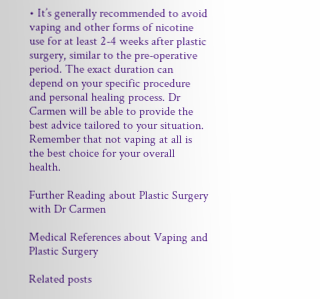• It’s generally recommended to avoid vaping and other forms of nicotine use for at least 2-4 weeks after plastic surgery, similar to the pre-operative period. The exact duration can depend on your specific procedure and personal healing process. Dr Carmen will be able to provide the best advice tailored to your situation. Remember that not vaping at all is the best choice for your overall health.

Further Reading about Plastic Surgery with Dr Carmen

Medical References about Vaping and Plastic Surgery

Related posts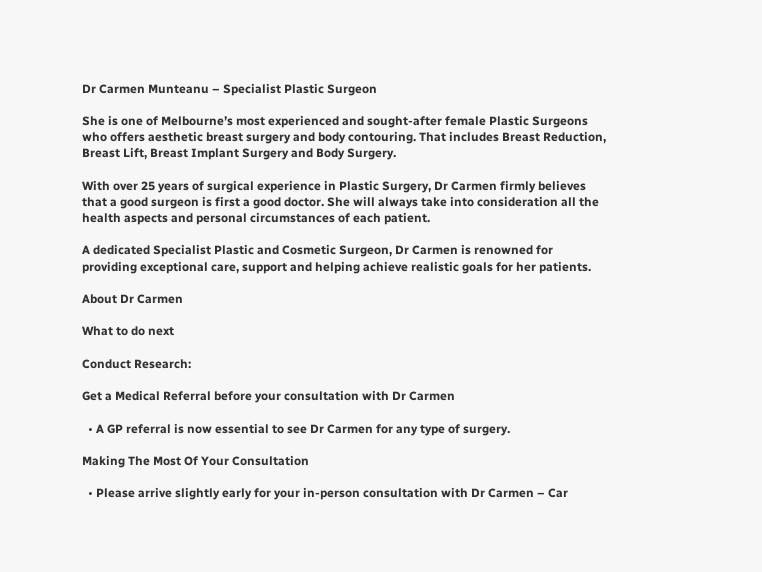Dr Carmen Munteanu – Specialist Plastic Surgeon

She is one of Melbourne’s most experienced and sought-after female Plastic Surgeons who offers aesthetic breast surgery and body contouring. That includes Breast Reduction, Breast Lift, Breast Implant Surgery and Body Surgery.

With over 25 years of surgical experience in Plastic Surgery, Dr Carmen firmly believes that a good surgeon is first a good doctor. She will always take into consideration all the health aspects and personal circumstances of each patient.

A dedicated Specialist Plastic and Cosmetic Surgeon, Dr Carmen is renowned for providing exceptional care, support and helping achieve realistic goals for her patients.

About Dr Carmen

What to do next

Conduct Research:

Get a Medical Referral before your consultation with Dr Carmen

  • A GP referral is now essential to see Dr Carmen for any type of surgery.

Making The Most Of Your Consultation

  • Please arrive slightly early for your in-person consultation with Dr Carmen – Car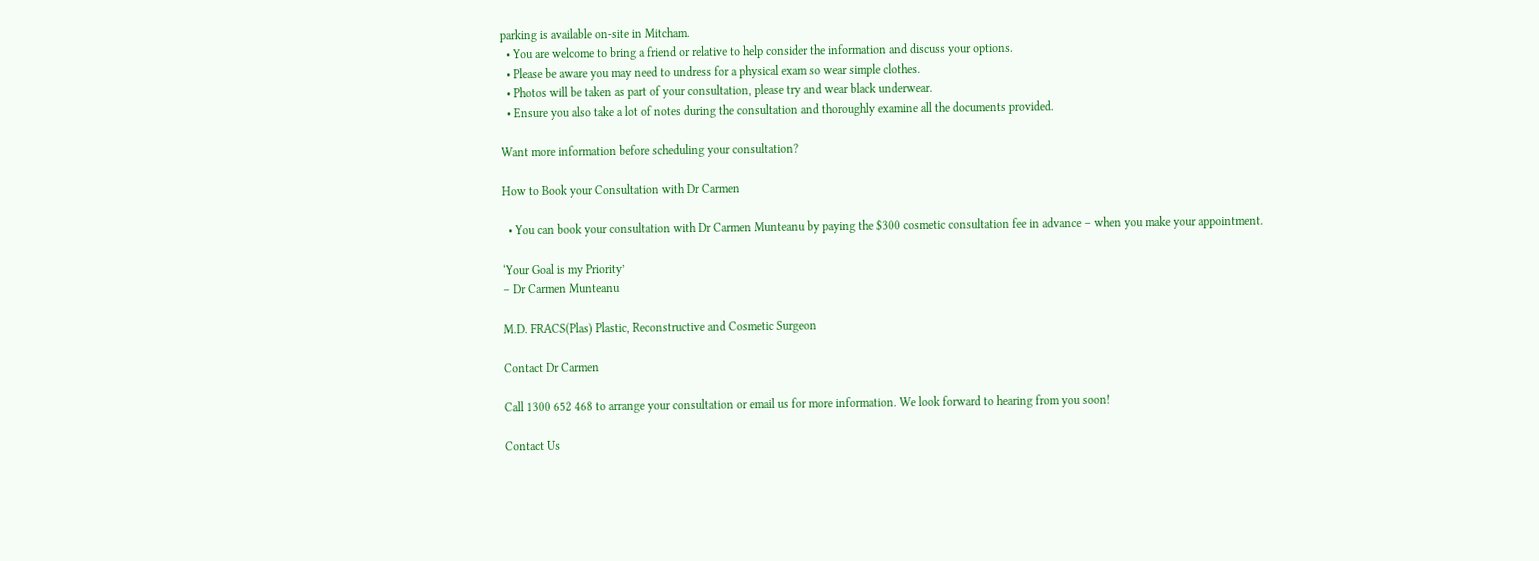parking is available on-site in Mitcham.
  • You are welcome to bring a friend or relative to help consider the information and discuss your options.
  • Please be aware you may need to undress for a physical exam so wear simple clothes.
  • Photos will be taken as part of your consultation, please try and wear black underwear.
  • Ensure you also take a lot of notes during the consultation and thoroughly examine all the documents provided.

Want more information before scheduling your consultation?

How to Book your Consultation with Dr Carmen

  • You can book your consultation with Dr Carmen Munteanu by paying the $300 cosmetic consultation fee in advance – when you make your appointment.

‘Your Goal is my Priority’
– Dr Carmen Munteanu

M.D. FRACS(Plas) Plastic, Reconstructive and Cosmetic Surgeon

Contact Dr Carmen

Call 1300 652 468 to arrange your consultation or email us for more information. We look forward to hearing from you soon!

Contact Us